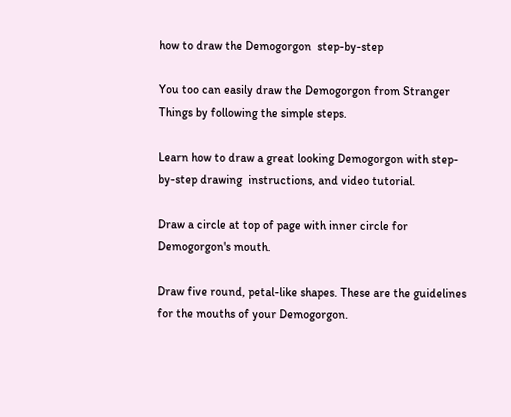how to draw the Demogorgon  step-by-step

You too can easily draw the Demogorgon from Stranger Things by following the simple steps.

Learn how to draw a great looking Demogorgon with step-by-step drawing  instructions, and video tutorial.

Draw a circle at top of page with inner circle for Demogorgon's mouth.

Draw five round, petal-like shapes. These are the guidelines for the mouths of your Demogorgon.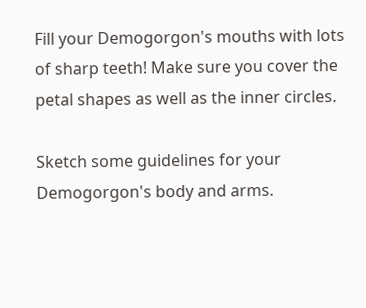Fill your Demogorgon's mouths with lots of sharp teeth! Make sure you cover the petal shapes as well as the inner circles.

Sketch some guidelines for your Demogorgon's body and arms.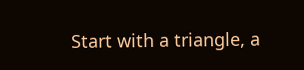Start with a triangle, a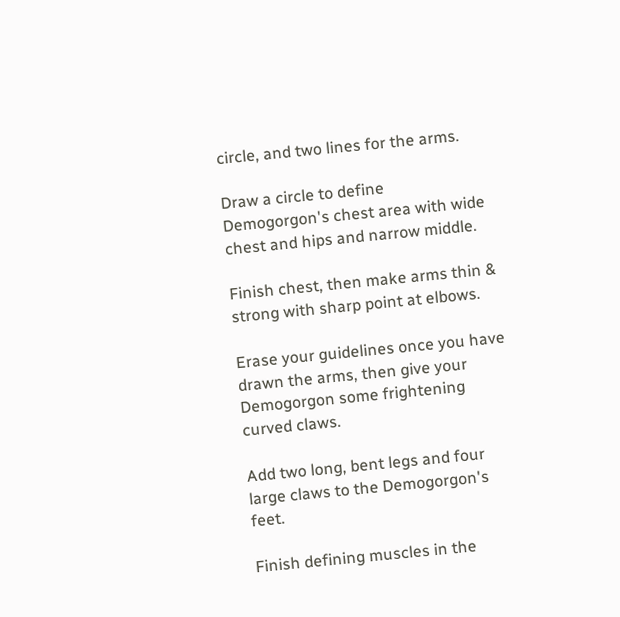circle, and two lines for the arms.

Draw a circle to define Demogorgon's chest area with wide chest and hips and narrow middle.

Finish chest, then make arms thin & strong with sharp point at elbows.

Erase your guidelines once you have drawn the arms, then give your Demogorgon some frightening curved claws.

Add two long, bent legs and four large claws to the Demogorgon's feet.

Finish defining muscles in the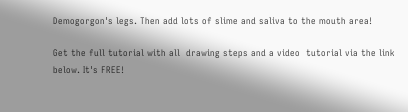Demogorgon's legs. Then add lots of slime and saliva to the mouth area!

Get the full tutorial with all  drawing steps and a video  tutorial via the link below. It's FREE!